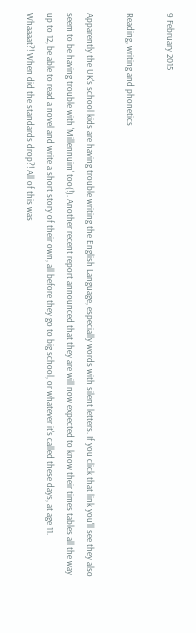9 February 2015

Reading, writing and phonetics

Apparently the UK's school kids are having trouble writing the English Language, especially words with silent letters. If you click that link you'll see they also seem to be having trouble with 'Millennuim' too(!). Another recent report announced that they are will now expected to know their times tables all the way up to 12, be able to read a novel and write a short story of their own, all before they go to big school, or whatever it's called these days, at age 11.
Whaaaat?! When did the standards drop?! All of this was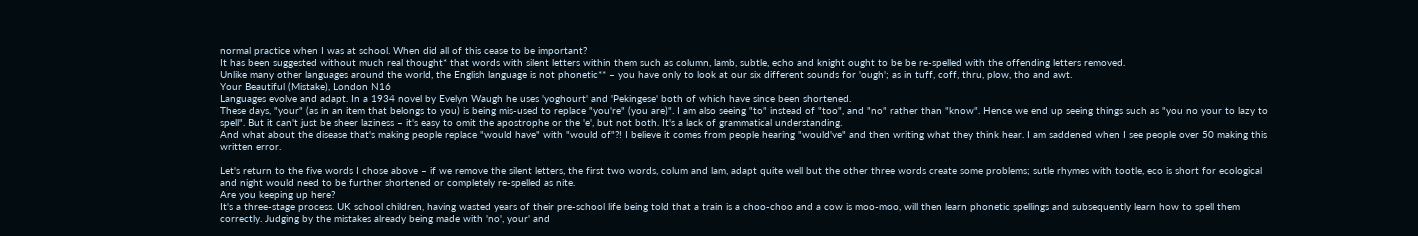normal practice when I was at school. When did all of this cease to be important?
It has been suggested without much real thought* that words with silent letters within them such as column, lamb, subtle, echo and knight ought to be be re-spelled with the offending letters removed.
Unlike many other languages around the world, the English language is not phonetic** – you have only to look at our six different sounds for 'ough'; as in tuff, coff, thru, plow, tho and awt.
Your Beautiful (Mistake), London N16
Languages evolve and adapt. In a 1934 novel by Evelyn Waugh he uses 'yoghourt' and 'Pekingese' both of which have since been shortened.
These days, "your" (as in an item that belongs to you) is being mis-used to replace "you're" (you are)". I am also seeing "to" instead of "too", and "no" rather than "know". Hence we end up seeing things such as "you no your to lazy to spell". But it can't just be sheer laziness – it's easy to omit the apostrophe or the 'e', but not both. It's a lack of grammatical understanding.
And what about the disease that's making people replace "would have" with "would of"?! I believe it comes from people hearing "would've" and then writing what they think hear. I am saddened when I see people over 50 making this written error.

Let's return to the five words I chose above – if we remove the silent letters, the first two words, colum and lam, adapt quite well but the other three words create some problems; sutle rhymes with tootle, eco is short for ecological and night would need to be further shortened or completely re-spelled as nite.
Are you keeping up here?
It's a three-stage process. UK school children, having wasted years of their pre-school life being told that a train is a choo-choo and a cow is moo-moo, will then learn phonetic spellings and subsequently learn how to spell them correctly. Judging by the mistakes already being made with 'no', your' and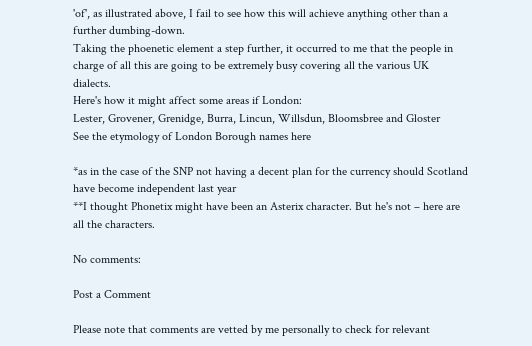'of', as illustrated above, I fail to see how this will achieve anything other than a further dumbing-down.
Taking the phoenetic element a step further, it occurred to me that the people in charge of all this are going to be extremely busy covering all the various UK dialects.
Here's how it might affect some areas if London:
Lester, Grovener, Grenidge, Burra, Lincun, Willsdun, Bloomsbree and Gloster
See the etymology of London Borough names here

*as in the case of the SNP not having a decent plan for the currency should Scotland have become independent last year
**I thought Phonetix might have been an Asterix character. But he's not – here are all the characters.

No comments:

Post a Comment

Please note that comments are vetted by me personally to check for relevant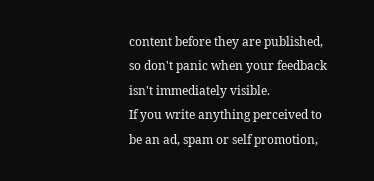content before they are published, so don't panic when your feedback isn't immediately visible.
If you write anything perceived to be an ad, spam or self promotion,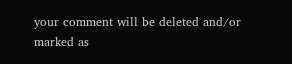your comment will be deleted and/or marked as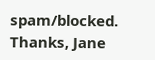spam/blocked.
Thanks, Jane